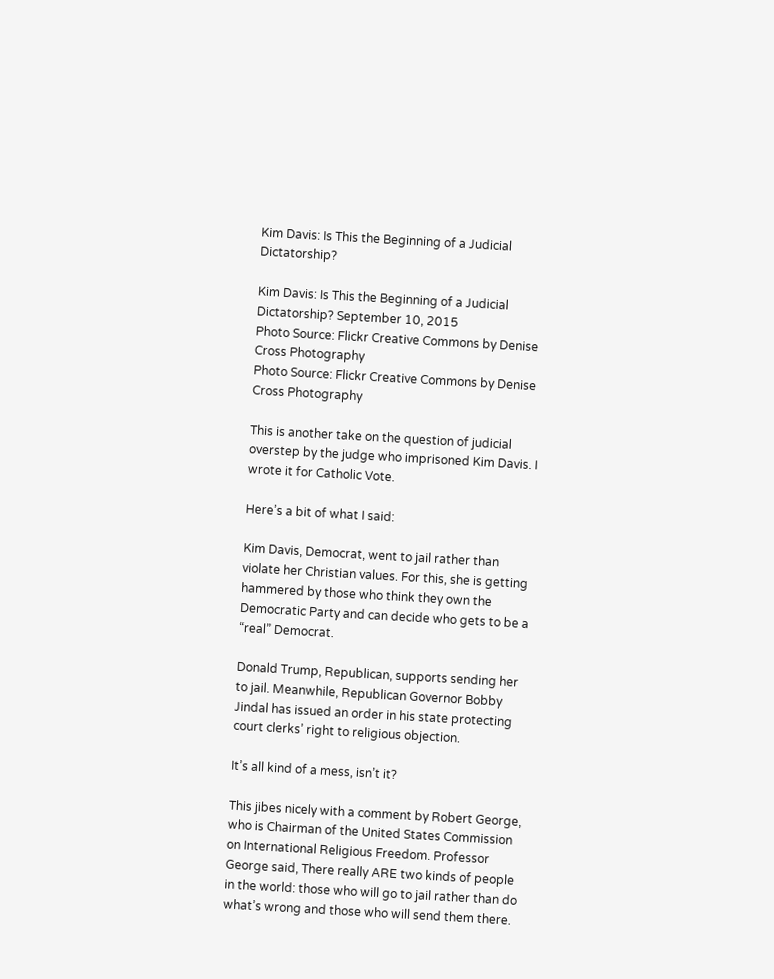Kim Davis: Is This the Beginning of a Judicial Dictatorship?

Kim Davis: Is This the Beginning of a Judicial Dictatorship? September 10, 2015
Photo Source: Flickr Creative Commons by Denise Cross Photography
Photo Source: Flickr Creative Commons by Denise Cross Photography

This is another take on the question of judicial overstep by the judge who imprisoned Kim Davis. I wrote it for Catholic Vote.

Here’s a bit of what I said:

Kim Davis, Democrat, went to jail rather than violate her Christian values. For this, she is getting hammered by those who think they own the Democratic Party and can decide who gets to be a “real” Democrat.

Donald Trump, Republican, supports sending her to jail. Meanwhile, Republican Governor Bobby Jindal has issued an order in his state protecting court clerks’ right to religious objection.

It’s all kind of a mess, isn’t it?

This jibes nicely with a comment by Robert George, who is Chairman of the United States Commission on International Religious Freedom. Professor George said, There really ARE two kinds of people in the world: those who will go to jail rather than do what’s wrong and those who will send them there.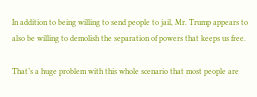In addition to being willing to send people to jail, Mr. Trump appears to also be willing to demolish the separation of powers that keeps us free.

That’s a huge problem with this whole scenario that most people are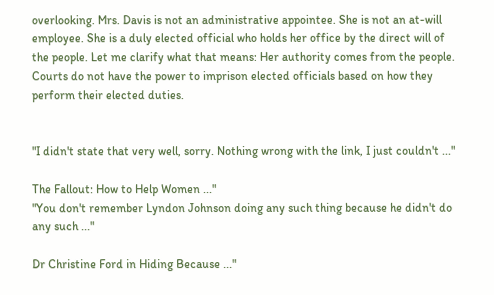overlooking. Mrs. Davis is not an administrative appointee. She is not an at-will employee. She is a duly elected official who holds her office by the direct will of the people. Let me clarify what that means: Her authority comes from the people. Courts do not have the power to imprison elected officials based on how they perform their elected duties.


"I didn't state that very well, sorry. Nothing wrong with the link, I just couldn't ..."

The Fallout: How to Help Women ..."
"You don't remember Lyndon Johnson doing any such thing because he didn't do any such ..."

Dr Christine Ford in Hiding Because ..."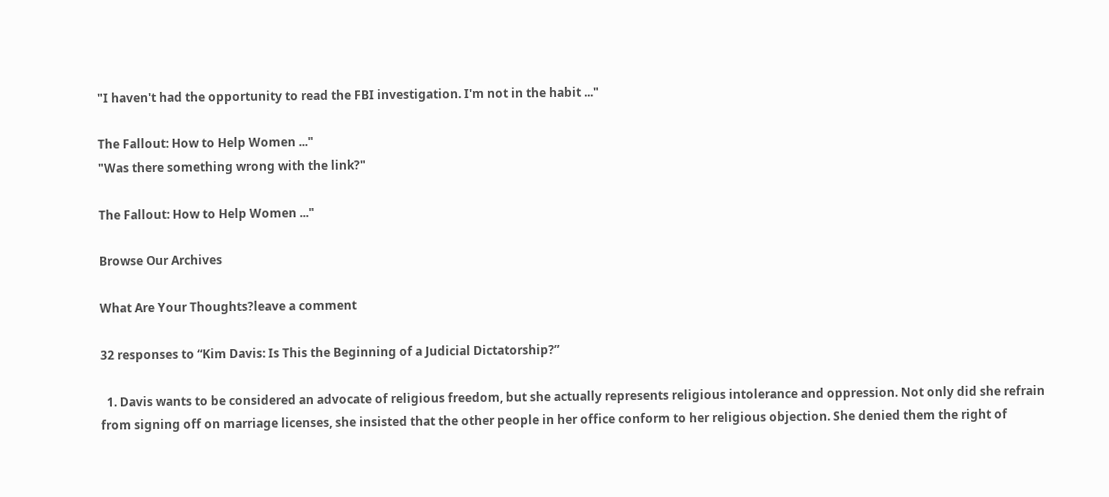"I haven't had the opportunity to read the FBI investigation. I'm not in the habit ..."

The Fallout: How to Help Women ..."
"Was there something wrong with the link?"

The Fallout: How to Help Women ..."

Browse Our Archives

What Are Your Thoughts?leave a comment

32 responses to “Kim Davis: Is This the Beginning of a Judicial Dictatorship?”

  1. Davis wants to be considered an advocate of religious freedom, but she actually represents religious intolerance and oppression. Not only did she refrain from signing off on marriage licenses, she insisted that the other people in her office conform to her religious objection. She denied them the right of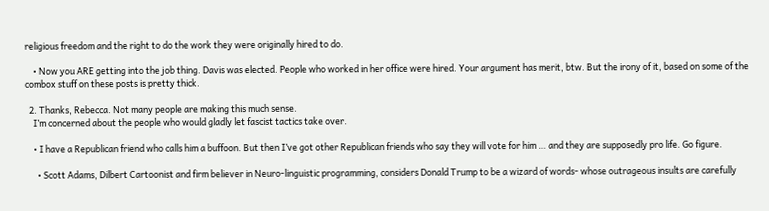religious freedom and the right to do the work they were originally hired to do.

    • Now you ARE getting into the job thing. Davis was elected. People who worked in her office were hired. Your argument has merit, btw. But the irony of it, based on some of the combox stuff on these posts is pretty thick.

  2. Thanks, Rebecca. Not many people are making this much sense.
    I’m concerned about the people who would gladly let fascist tactics take over.

    • I have a Republican friend who calls him a buffoon. But then I’ve got other Republican friends who say they will vote for him … and they are supposedly pro life. Go figure.

      • Scott Adams, Dilbert Cartoonist and firm believer in Neuro-linguistic programming, considers Donald Trump to be a wizard of words- whose outrageous insults are carefully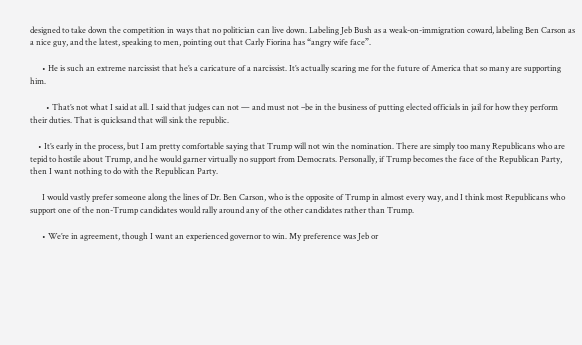designed to take down the competition in ways that no politician can live down. Labeling Jeb Bush as a weak-on-immigration coward, labeling Ben Carson as a nice guy, and the latest, speaking to men, pointing out that Carly Fiorina has “angry wife face”.

      • He is such an extreme narcissist that he’s a caricature of a narcissist. It’s actually scaring me for the future of America that so many are supporting him.

        • That’s not what I said at all. I said that judges can not — and must not –be in the business of putting elected officials in jail for how they perform their duties. That is quicksand that will sink the republic.

    • It’s early in the process, but I am pretty comfortable saying that Trump will not win the nomination. There are simply too many Republicans who are tepid to hostile about Trump, and he would garner virtually no support from Democrats. Personally, if Trump becomes the face of the Republican Party, then I want nothing to do with the Republican Party.

      I would vastly prefer someone along the lines of Dr. Ben Carson, who is the opposite of Trump in almost every way, and I think most Republicans who support one of the non-Trump candidates would rally around any of the other candidates rather than Trump.

      • We’re in agreement, though I want an experienced governor to win. My preference was Jeb or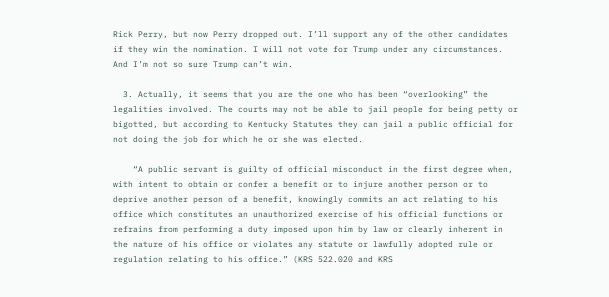Rick Perry, but now Perry dropped out. I’ll support any of the other candidates if they win the nomination. I will not vote for Trump under any circumstances. And I’m not so sure Trump can’t win.

  3. Actually, it seems that you are the one who has been “overlooking” the legalities involved. The courts may not be able to jail people for being petty or bigotted, but according to Kentucky Statutes they can jail a public official for not doing the job for which he or she was elected.

    “A public servant is guilty of official misconduct in the first degree when, with intent to obtain or confer a benefit or to injure another person or to deprive another person of a benefit, knowingly commits an act relating to his office which constitutes an unauthorized exercise of his official functions or refrains from performing a duty imposed upon him by law or clearly inherent in the nature of his office or violates any statute or lawfully adopted rule or regulation relating to his office.” (KRS 522.020 and KRS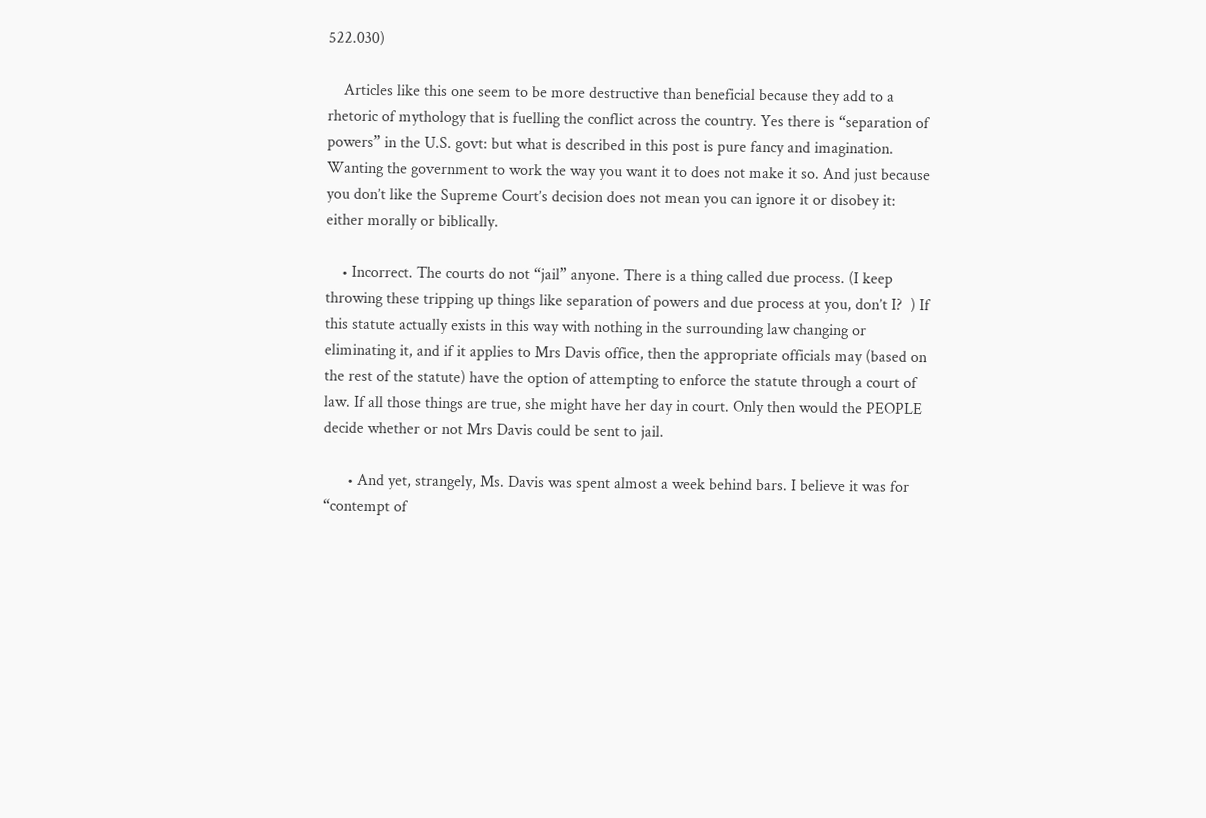522.030)

    Articles like this one seem to be more destructive than beneficial because they add to a rhetoric of mythology that is fuelling the conflict across the country. Yes there is “separation of powers” in the U.S. govt: but what is described in this post is pure fancy and imagination. Wanting the government to work the way you want it to does not make it so. And just because you don’t like the Supreme Court’s decision does not mean you can ignore it or disobey it: either morally or biblically.

    • Incorrect. The courts do not “jail” anyone. There is a thing called due process. (I keep throwing these tripping up things like separation of powers and due process at you, don’t I?  ) If this statute actually exists in this way with nothing in the surrounding law changing or eliminating it, and if it applies to Mrs Davis office, then the appropriate officials may (based on the rest of the statute) have the option of attempting to enforce the statute through a court of law. If all those things are true, she might have her day in court. Only then would the PEOPLE decide whether or not Mrs Davis could be sent to jail.

      • And yet, strangely, Ms. Davis was spent almost a week behind bars. I believe it was for “contempt of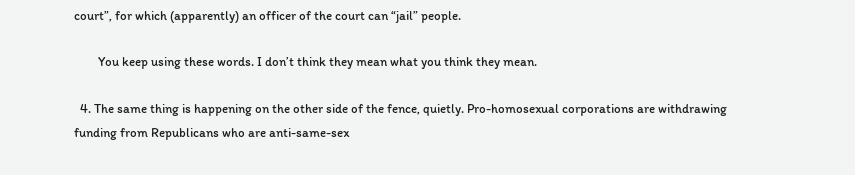court”, for which (apparently) an officer of the court can “jail” people.

        You keep using these words. I don’t think they mean what you think they mean.

  4. The same thing is happening on the other side of the fence, quietly. Pro-homosexual corporations are withdrawing funding from Republicans who are anti-same-sex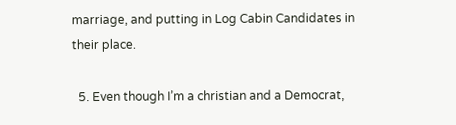marriage, and putting in Log Cabin Candidates in their place.

  5. Even though I’m a christian and a Democrat,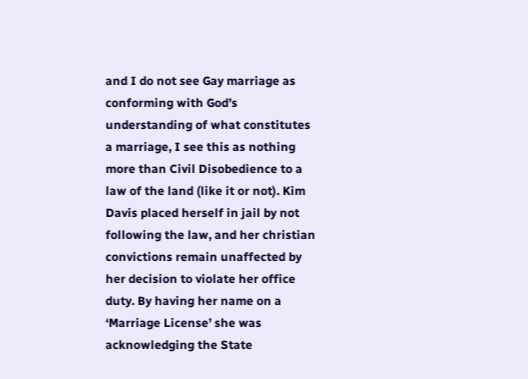and I do not see Gay marriage as conforming with God’s understanding of what constitutes a marriage, I see this as nothing more than Civil Disobedience to a law of the land (like it or not). Kim Davis placed herself in jail by not following the law, and her christian convictions remain unaffected by her decision to violate her office duty. By having her name on a ‘Marriage License’ she was acknowledging the State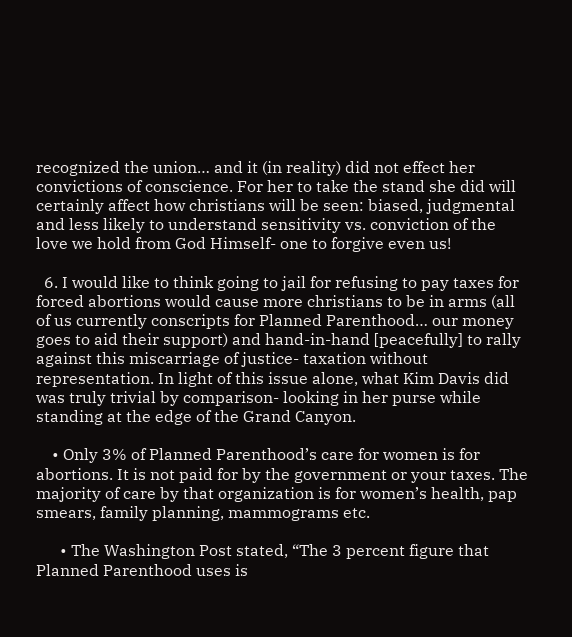recognized the union… and it (in reality) did not effect her convictions of conscience. For her to take the stand she did will certainly affect how christians will be seen: biased, judgmental and less likely to understand sensitivity vs. conviction of the love we hold from God Himself- one to forgive even us!

  6. I would like to think going to jail for refusing to pay taxes for forced abortions would cause more christians to be in arms (all of us currently conscripts for Planned Parenthood… our money goes to aid their support) and hand-in-hand [peacefully] to rally against this miscarriage of justice- taxation without representation. In light of this issue alone, what Kim Davis did was truly trivial by comparison- looking in her purse while standing at the edge of the Grand Canyon.

    • Only 3% of Planned Parenthood’s care for women is for abortions. It is not paid for by the government or your taxes. The majority of care by that organization is for women’s health, pap smears, family planning, mammograms etc.

      • The Washington Post stated, “The 3 percent figure that Planned Parenthood uses is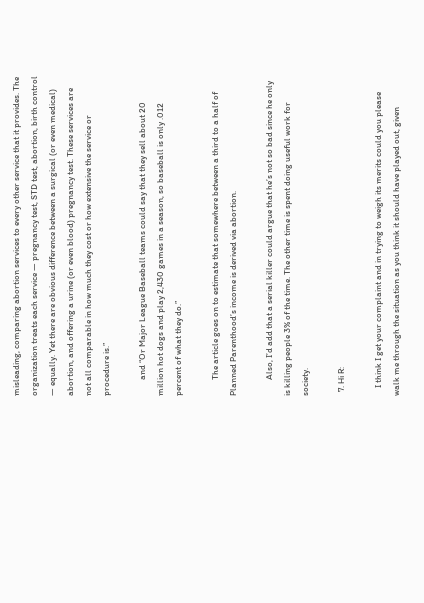misleading, comparing abortion services to every other service that it provides. The organization treats each service — pregnancy test, STD test, abortion, birth control — equally. Yet there are obvious difference between a surgical (or even medical) abortion, and offering a urine (or even blood) pregnancy test. These services are not all comparable in how much they cost or how extensive the service or procedure is.”

        and “Or Major League Baseball teams could say that they sell about 20 million hot dogs and play 2,430 games in a season, so baseball is only .012 percent of what they do.”

        The article goes on to estimate that somewhere between a third to a half of Planned Parenthood’s income is derived via abortion.

        Also, I’d add that a serial killer could argue that he’s not so bad since he only is killing people 3% of the time. The other time is spent doing useful work for society.

  7. Hi R:

    I think I get your complaint and in trying to weigh its merits could you please walk me through the situation as you think it should have played out, given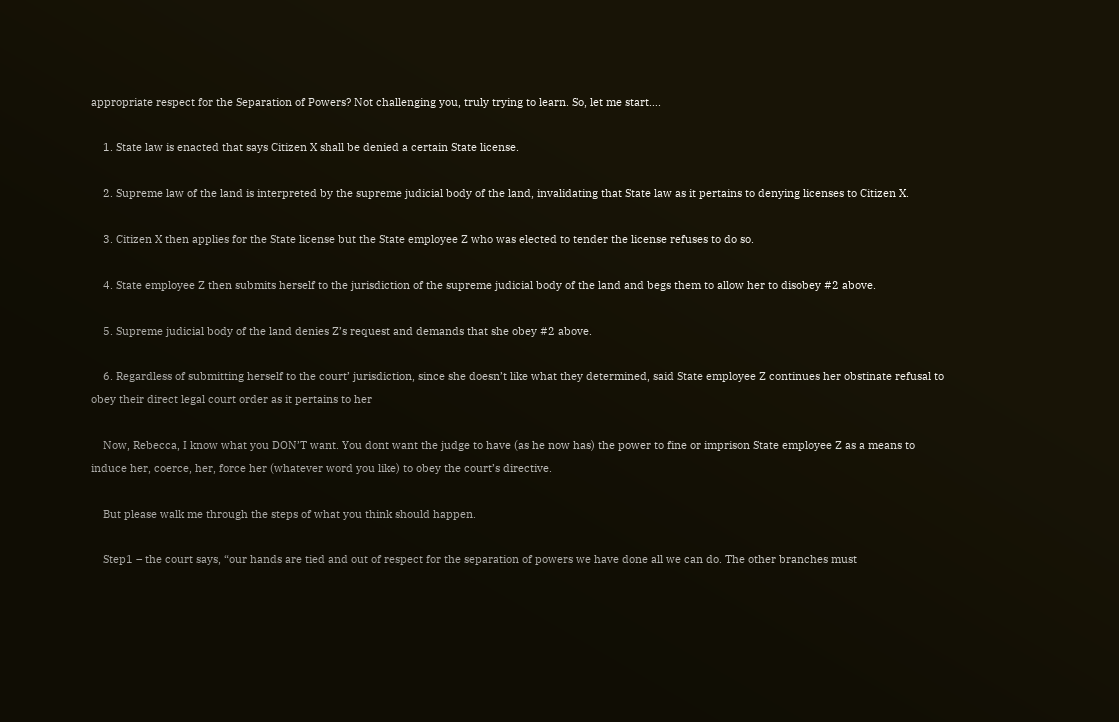appropriate respect for the Separation of Powers? Not challenging you, truly trying to learn. So, let me start….

    1. State law is enacted that says Citizen X shall be denied a certain State license.

    2. Supreme law of the land is interpreted by the supreme judicial body of the land, invalidating that State law as it pertains to denying licenses to Citizen X.

    3. Citizen X then applies for the State license but the State employee Z who was elected to tender the license refuses to do so.

    4. State employee Z then submits herself to the jurisdiction of the supreme judicial body of the land and begs them to allow her to disobey #2 above.

    5. Supreme judicial body of the land denies Z’s request and demands that she obey #2 above.

    6. Regardless of submitting herself to the court’ jurisdiction, since she doesn’t like what they determined, said State employee Z continues her obstinate refusal to obey their direct legal court order as it pertains to her

    Now, Rebecca, I know what you DON’T want. You dont want the judge to have (as he now has) the power to fine or imprison State employee Z as a means to induce her, coerce, her, force her (whatever word you like) to obey the court’s directive.

    But please walk me through the steps of what you think should happen.

    Step1 – the court says, “our hands are tied and out of respect for the separation of powers we have done all we can do. The other branches must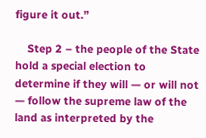figure it out.”

    Step 2 – the people of the State hold a special election to determine if they will — or will not — follow the supreme law of the land as interpreted by the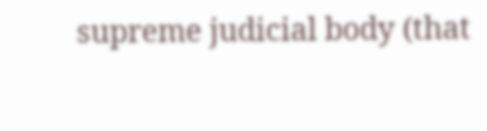supreme judicial body (that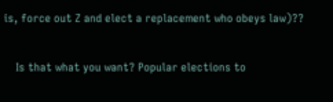is, force out Z and elect a replacement who obeys law)??

    Is that what you want? Popular elections to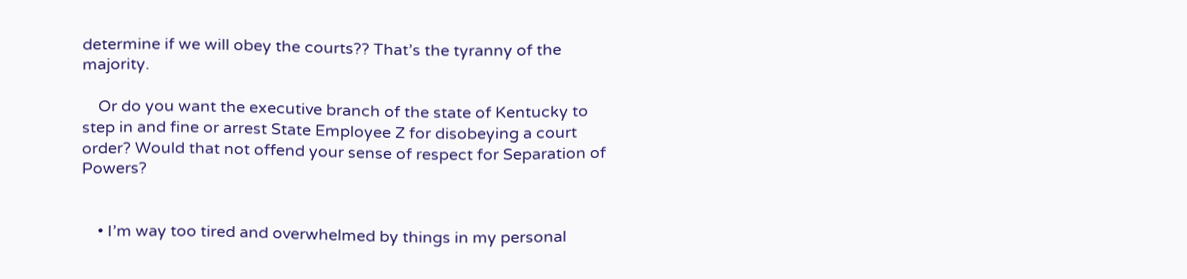determine if we will obey the courts?? That’s the tyranny of the majority.

    Or do you want the executive branch of the state of Kentucky to step in and fine or arrest State Employee Z for disobeying a court order? Would that not offend your sense of respect for Separation of Powers?


    • I’m way too tired and overwhelmed by things in my personal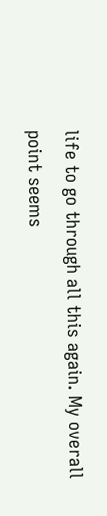life to go through all this again. My overall point seems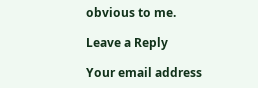obvious to me.

Leave a Reply

Your email address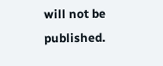will not be published.